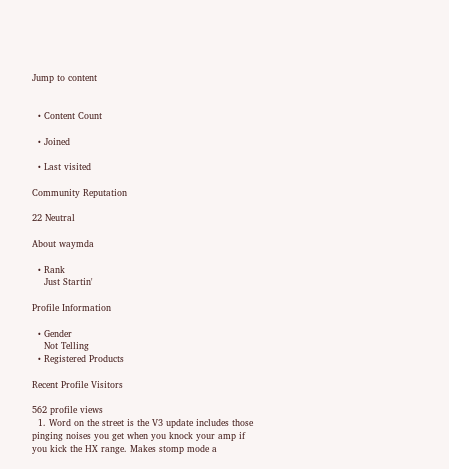Jump to content


  • Content Count

  • Joined

  • Last visited

Community Reputation

22 Neutral

About waymda

  • Rank
    Just Startin'

Profile Information

  • Gender
    Not Telling
  • Registered Products

Recent Profile Visitors

562 profile views
  1. Word on the street is the V3 update includes those pinging noises you get when you knock your amp if you kick the HX range. Makes stomp mode a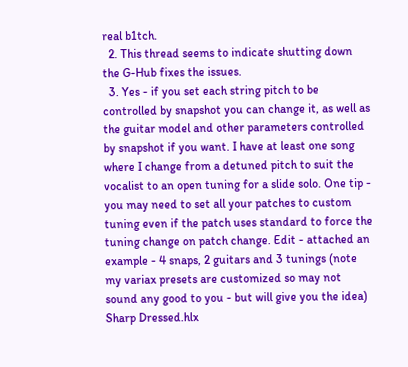real b1tch.
  2. This thread seems to indicate shutting down the G-Hub fixes the issues.
  3. Yes - if you set each string pitch to be controlled by snapshot you can change it, as well as the guitar model and other parameters controlled by snapshot if you want. I have at least one song where I change from a detuned pitch to suit the vocalist to an open tuning for a slide solo. One tip - you may need to set all your patches to custom tuning even if the patch uses standard to force the tuning change on patch change. Edit - attached an example - 4 snaps, 2 guitars and 3 tunings (note my variax presets are customized so may not sound any good to you - but will give you the idea) Sharp Dressed.hlx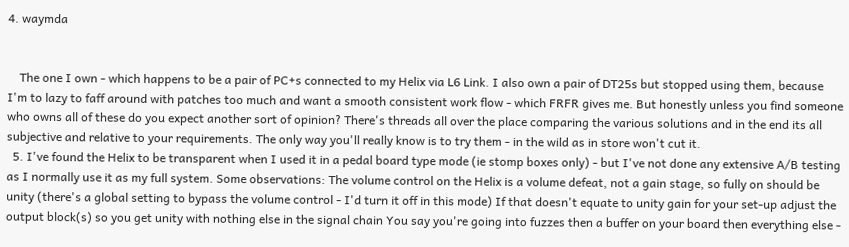4. waymda


    The one I own - which happens to be a pair of PC+s connected to my Helix via L6 Link. I also own a pair of DT25s but stopped using them, because I'm to lazy to faff around with patches too much and want a smooth consistent work flow - which FRFR gives me. But honestly unless you find someone who owns all of these do you expect another sort of opinion? There's threads all over the place comparing the various solutions and in the end its all subjective and relative to your requirements. The only way you'll really know is to try them - in the wild as in store won't cut it.
  5. I've found the Helix to be transparent when I used it in a pedal board type mode (ie stomp boxes only) - but I've not done any extensive A/B testing as I normally use it as my full system. Some observations: The volume control on the Helix is a volume defeat, not a gain stage, so fully on should be unity (there's a global setting to bypass the volume control - I'd turn it off in this mode) If that doesn't equate to unity gain for your set-up adjust the output block(s) so you get unity with nothing else in the signal chain You say you're going into fuzzes then a buffer on your board then everything else -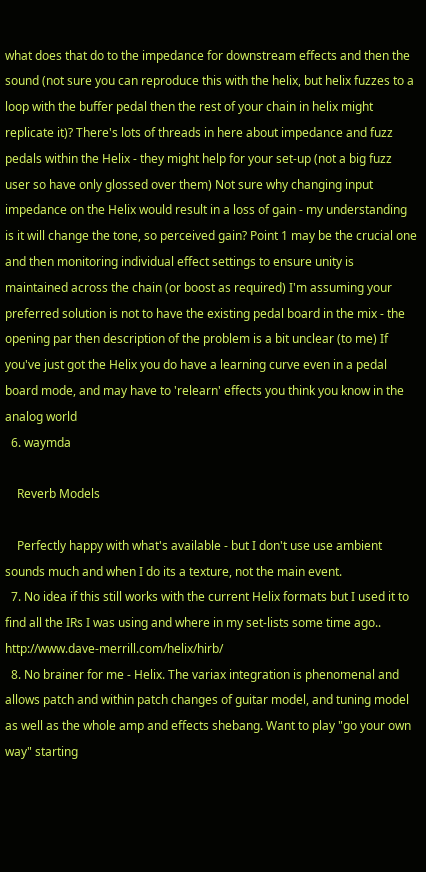what does that do to the impedance for downstream effects and then the sound (not sure you can reproduce this with the helix, but helix fuzzes to a loop with the buffer pedal then the rest of your chain in helix might replicate it)? There's lots of threads in here about impedance and fuzz pedals within the Helix - they might help for your set-up (not a big fuzz user so have only glossed over them) Not sure why changing input impedance on the Helix would result in a loss of gain - my understanding is it will change the tone, so perceived gain? Point 1 may be the crucial one and then monitoring individual effect settings to ensure unity is maintained across the chain (or boost as required) I'm assuming your preferred solution is not to have the existing pedal board in the mix - the opening par then description of the problem is a bit unclear (to me) If you've just got the Helix you do have a learning curve even in a pedal board mode, and may have to 'relearn' effects you think you know in the analog world
  6. waymda

    Reverb Models

    Perfectly happy with what's available - but I don't use use ambient sounds much and when I do its a texture, not the main event.
  7. No idea if this still works with the current Helix formats but I used it to find all the IRs I was using and where in my set-lists some time ago.. http://www.dave-merrill.com/helix/hirb/
  8. No brainer for me - Helix. The variax integration is phenomenal and allows patch and within patch changes of guitar model, and tuning model as well as the whole amp and effects shebang. Want to play "go your own way" starting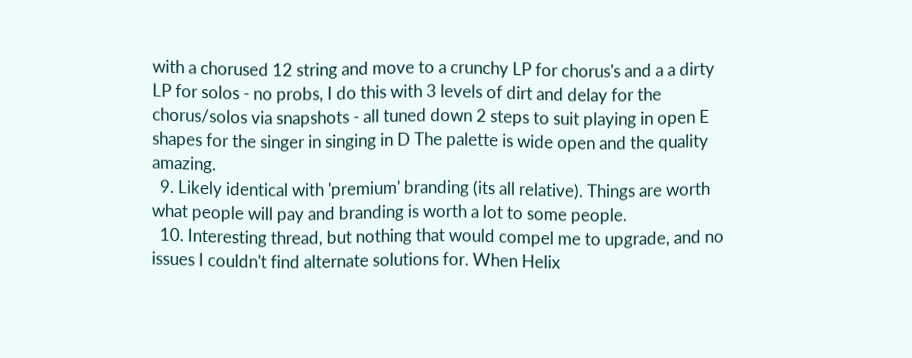with a chorused 12 string and move to a crunchy LP for chorus's and a a dirty LP for solos - no probs, I do this with 3 levels of dirt and delay for the chorus/solos via snapshots - all tuned down 2 steps to suit playing in open E shapes for the singer in singing in D The palette is wide open and the quality amazing.
  9. Likely identical with 'premium' branding (its all relative). Things are worth what people will pay and branding is worth a lot to some people.
  10. Interesting thread, but nothing that would compel me to upgrade, and no issues I couldn't find alternate solutions for. When Helix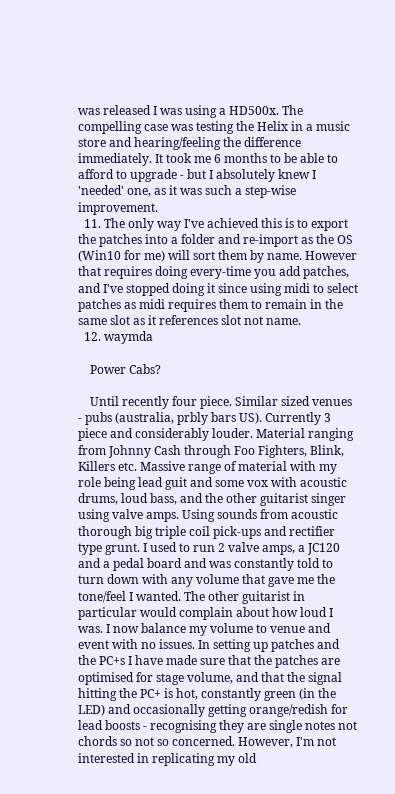was released I was using a HD500x. The compelling case was testing the Helix in a music store and hearing/feeling the difference immediately. It took me 6 months to be able to afford to upgrade - but I absolutely knew I 'needed' one, as it was such a step-wise improvement.
  11. The only way I've achieved this is to export the patches into a folder and re-import as the OS (Win10 for me) will sort them by name. However that requires doing every-time you add patches, and I've stopped doing it since using midi to select patches as midi requires them to remain in the same slot as it references slot not name.
  12. waymda

    Power Cabs?

    Until recently four piece. Similar sized venues - pubs (australia, prbly bars US). Currently 3 piece and considerably louder. Material ranging from Johnny Cash through Foo Fighters, Blink, Killers etc. Massive range of material with my role being lead guit and some vox with acoustic drums, loud bass, and the other guitarist singer using valve amps. Using sounds from acoustic thorough big triple coil pick-ups and rectifier type grunt. I used to run 2 valve amps, a JC120 and a pedal board and was constantly told to turn down with any volume that gave me the tone/feel I wanted. The other guitarist in particular would complain about how loud I was. I now balance my volume to venue and event with no issues. In setting up patches and the PC+s I have made sure that the patches are optimised for stage volume, and that the signal hitting the PC+ is hot, constantly green (in the LED) and occasionally getting orange/redish for lead boosts - recognising they are single notes not chords so not so concerned. However, I'm not interested in replicating my old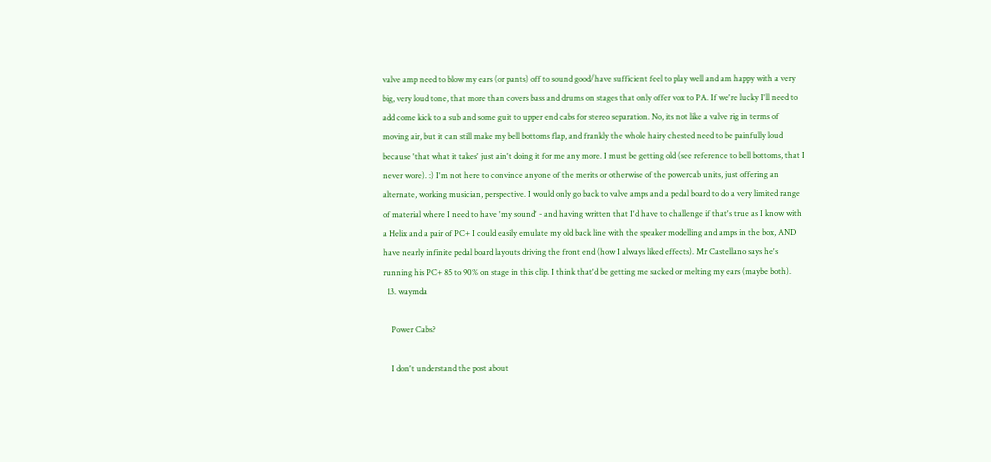valve amp need to blow my ears (or pants) off to sound good/have sufficient feel to play well and am happy with a very big, very loud tone, that more than covers bass and drums on stages that only offer vox to PA. If we're lucky I'll need to add come kick to a sub and some guit to upper end cabs for stereo separation. No, its not like a valve rig in terms of moving air, but it can still make my bell bottoms flap, and frankly the whole hairy chested need to be painfully loud because 'that what it takes' just ain't doing it for me any more. I must be getting old (see reference to bell bottoms, that I never wore). :) I'm not here to convince anyone of the merits or otherwise of the powercab units, just offering an alternate, working musician, perspective. I would only go back to valve amps and a pedal board to do a very limited range of material where I need to have 'my sound' - and having written that I'd have to challenge if that's true as I know with a Helix and a pair of PC+ I could easily emulate my old back line with the speaker modelling and amps in the box, AND have nearly infinite pedal board layouts driving the front end (how I always liked effects). Mr Castellano says he's running his PC+ 85 to 90% on stage in this clip. I think that'd be getting me sacked or melting my ears (maybe both).
  13. waymda

    Power Cabs?

    I don't understand the post about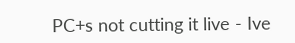PC+s not cutting it live - Ive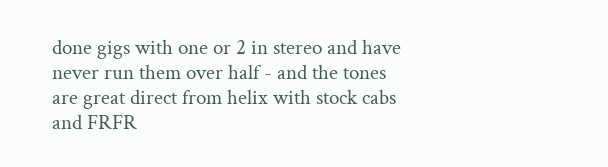done gigs with one or 2 in stereo and have never run them over half - and the tones are great direct from helix with stock cabs and FRFR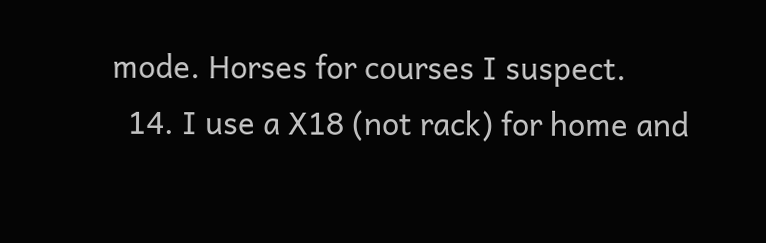mode. Horses for courses I suspect.
  14. I use a X18 (not rack) for home and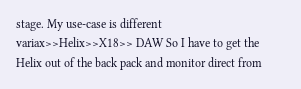stage. My use-case is different variax>>Helix>>X18>> DAW So I have to get the Helix out of the back pack and monitor direct from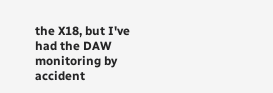the X18, but I've had the DAW monitoring by accident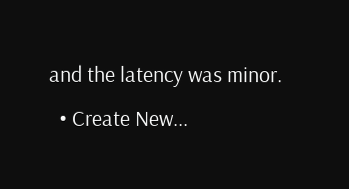and the latency was minor.
  • Create New...